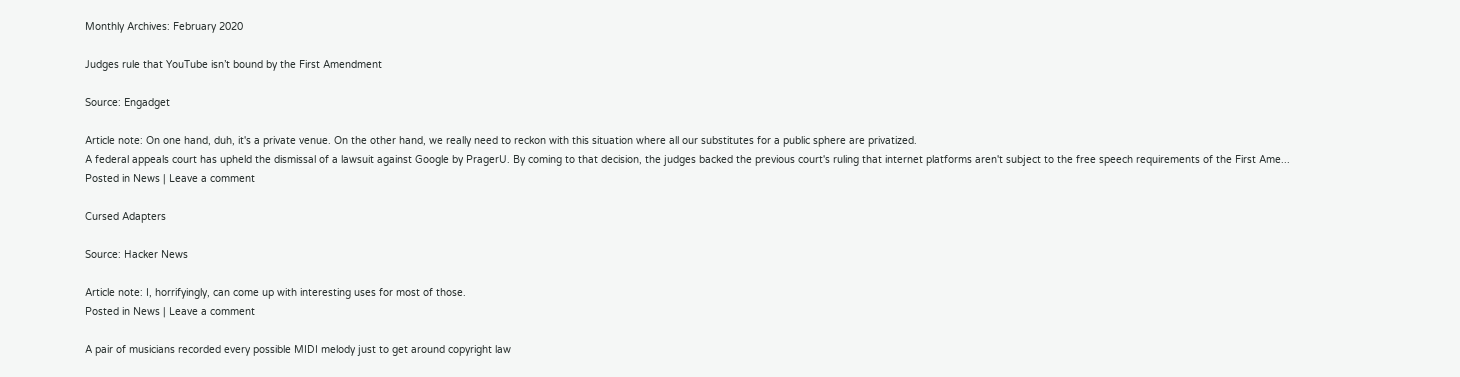Monthly Archives: February 2020

Judges rule that YouTube isn’t bound by the First Amendment

Source: Engadget

Article note: On one hand, duh, it's a private venue. On the other hand, we really need to reckon with this situation where all our substitutes for a public sphere are privatized.
A federal appeals court has upheld the dismissal of a lawsuit against Google by PragerU. By coming to that decision, the judges backed the previous court's ruling that internet platforms aren't subject to the free speech requirements of the First Ame...
Posted in News | Leave a comment

Cursed Adapters

Source: Hacker News

Article note: I, horrifyingly, can come up with interesting uses for most of those.
Posted in News | Leave a comment

A pair of musicians recorded every possible MIDI melody just to get around copyright law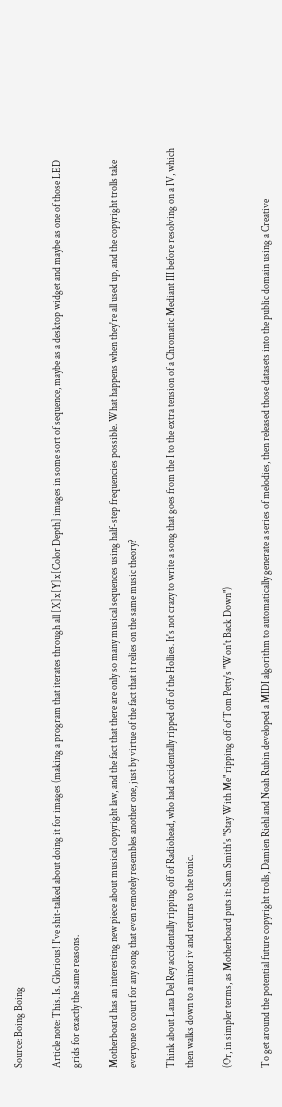Source: Boing Boing

Article note: This. Is. Glorious! I've shit-talked about doing it for images (making a program that iterates through all [X]x[Y]x[Color Depth] images in some sort of sequence, maybe as a desktop widget and maybe as one of those LED grids for exactly the same reasons.

Motherboard has an interesting new piece about musical copyright law, and the fact that there are only so many musical sequences using half-step frequencies possible. What happens when they're all used up, and the copyright trolls take everyone to court for any song that even remotely resembles another one, just by virtue of the fact that it relies on the same music theory?

Think about Lana Del Rey accidentally ripping off of Radiohead, who had accidentally ripped off of the Hollies. It's not crazy to write a song that goes from the I to the extra tension of a Chromatic Mediant III before resolving on a IV, which then walks down to a minor iv and returns to the tonic.

(Or, in simpler terms, as Motherboard puts it: Sam Smith's "Stay With Me" ripping off of Tom Petty's "Won't Back Down")

To get around the potential future copyright trolls, Damien Riehl and Noah Rubin developed a MIDI algorithm to automatically generate a series of melodies, then released those datasets into the public domain using a Creative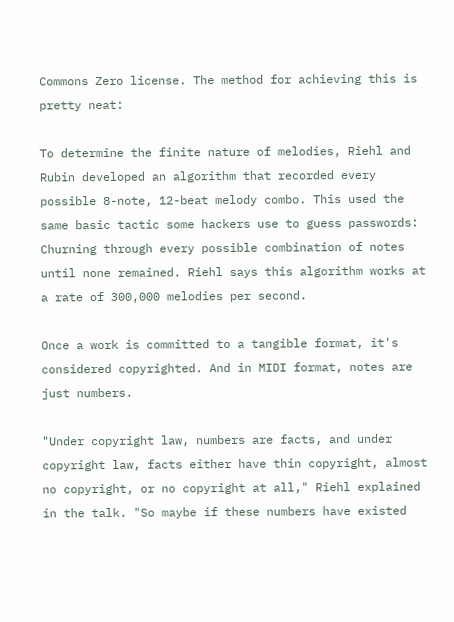Commons Zero license. The method for achieving this is pretty neat:

To determine the finite nature of melodies, Riehl and Rubin developed an algorithm that recorded every possible 8-note, 12-beat melody combo. This used the same basic tactic some hackers use to guess passwords: Churning through every possible combination of notes until none remained. Riehl says this algorithm works at a rate of 300,000 melodies per second.

Once a work is committed to a tangible format, it's considered copyrighted. And in MIDI format, notes are just numbers.

"Under copyright law, numbers are facts, and under copyright law, facts either have thin copyright, almost no copyright, or no copyright at all," Riehl explained in the talk. "So maybe if these numbers have existed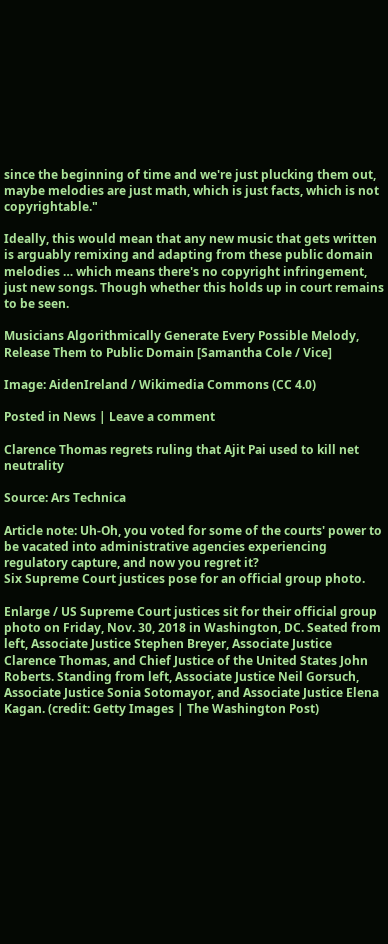since the beginning of time and we're just plucking them out, maybe melodies are just math, which is just facts, which is not copyrightable."

Ideally, this would mean that any new music that gets written is arguably remixing and adapting from these public domain melodies … which means there's no copyright infringement, just new songs. Though whether this holds up in court remains to be seen.

Musicians Algorithmically Generate Every Possible Melody, Release Them to Public Domain [Samantha Cole / Vice]

Image: AidenIreland / Wikimedia Commons (CC 4.0)

Posted in News | Leave a comment

Clarence Thomas regrets ruling that Ajit Pai used to kill net neutrality

Source: Ars Technica

Article note: Uh-Oh, you voted for some of the courts' power to be vacated into administrative agencies experiencing regulatory capture, and now you regret it?
Six Supreme Court justices pose for an official group photo.

Enlarge / US Supreme Court justices sit for their official group photo on Friday, Nov. 30, 2018 in Washington, DC. Seated from left, Associate Justice Stephen Breyer, Associate Justice Clarence Thomas, and Chief Justice of the United States John Roberts. Standing from left, Associate Justice Neil Gorsuch, Associate Justice Sonia Sotomayor, and Associate Justice Elena Kagan. (credit: Getty Images | The Washington Post)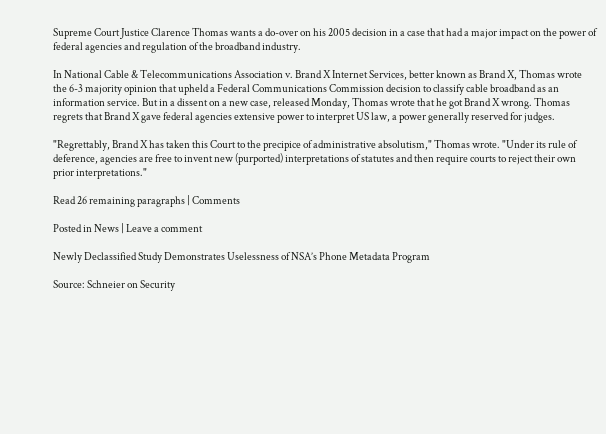Supreme Court Justice Clarence Thomas wants a do-over on his 2005 decision in a case that had a major impact on the power of federal agencies and regulation of the broadband industry.

In National Cable & Telecommunications Association v. Brand X Internet Services, better known as Brand X, Thomas wrote the 6-3 majority opinion that upheld a Federal Communications Commission decision to classify cable broadband as an information service. But in a dissent on a new case, released Monday, Thomas wrote that he got Brand X wrong. Thomas regrets that Brand X gave federal agencies extensive power to interpret US law, a power generally reserved for judges.

"Regrettably, Brand X has taken this Court to the precipice of administrative absolutism," Thomas wrote. "Under its rule of deference, agencies are free to invent new (purported) interpretations of statutes and then require courts to reject their own prior interpretations."

Read 26 remaining paragraphs | Comments

Posted in News | Leave a comment

Newly Declassified Study Demonstrates Uselessness of NSA’s Phone Metadata Program

Source: Schneier on Security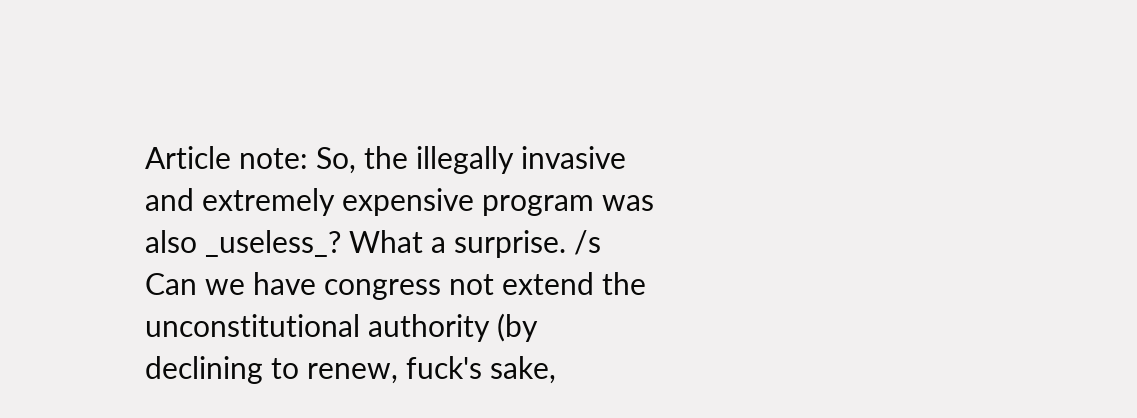Article note: So, the illegally invasive and extremely expensive program was also _useless_? What a surprise. /s Can we have congress not extend the unconstitutional authority (by declining to renew, fuck's sake,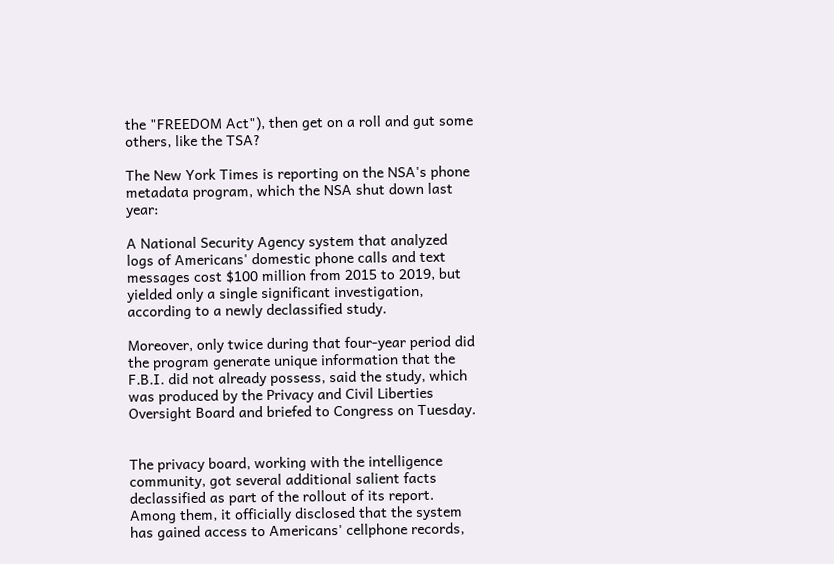the "FREEDOM Act"), then get on a roll and gut some others, like the TSA?

The New York Times is reporting on the NSA's phone metadata program, which the NSA shut down last year:

A National Security Agency system that analyzed logs of Americans' domestic phone calls and text messages cost $100 million from 2015 to 2019, but yielded only a single significant investigation, according to a newly declassified study.

Moreover, only twice during that four-year period did the program generate unique information that the F.B.I. did not already possess, said the study, which was produced by the Privacy and Civil Liberties Oversight Board and briefed to Congress on Tuesday.


The privacy board, working with the intelligence community, got several additional salient facts declassified as part of the rollout of its report. Among them, it officially disclosed that the system has gained access to Americans' cellphone records,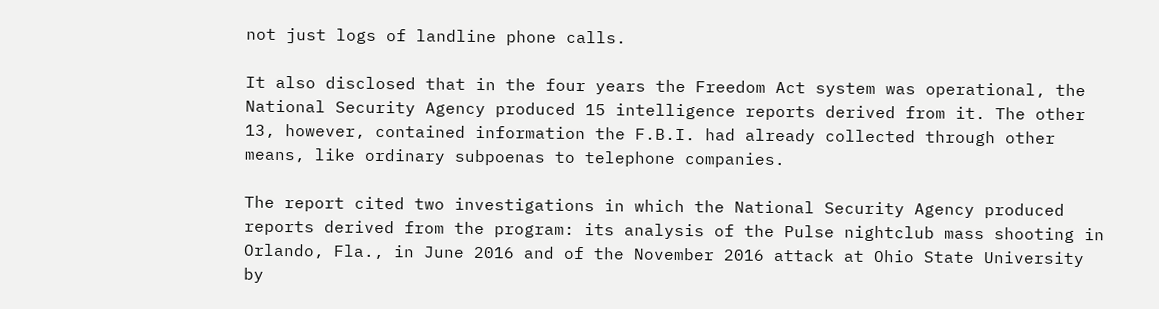not just logs of landline phone calls.

It also disclosed that in the four years the Freedom Act system was operational, the National Security Agency produced 15 intelligence reports derived from it. The other 13, however, contained information the F.B.I. had already collected through other means, like ordinary subpoenas to telephone companies.

The report cited two investigations in which the National Security Agency produced reports derived from the program: its analysis of the Pulse nightclub mass shooting in Orlando, Fla., in June 2016 and of the November 2016 attack at Ohio State University by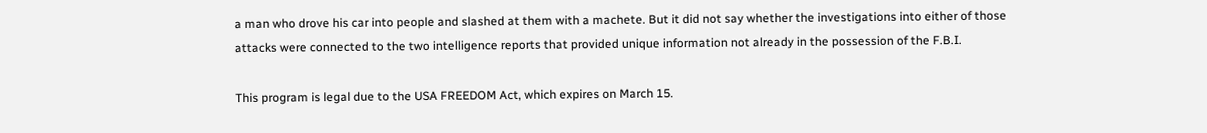a man who drove his car into people and slashed at them with a machete. But it did not say whether the investigations into either of those attacks were connected to the two intelligence reports that provided unique information not already in the possession of the F.B.I.

This program is legal due to the USA FREEDOM Act, which expires on March 15.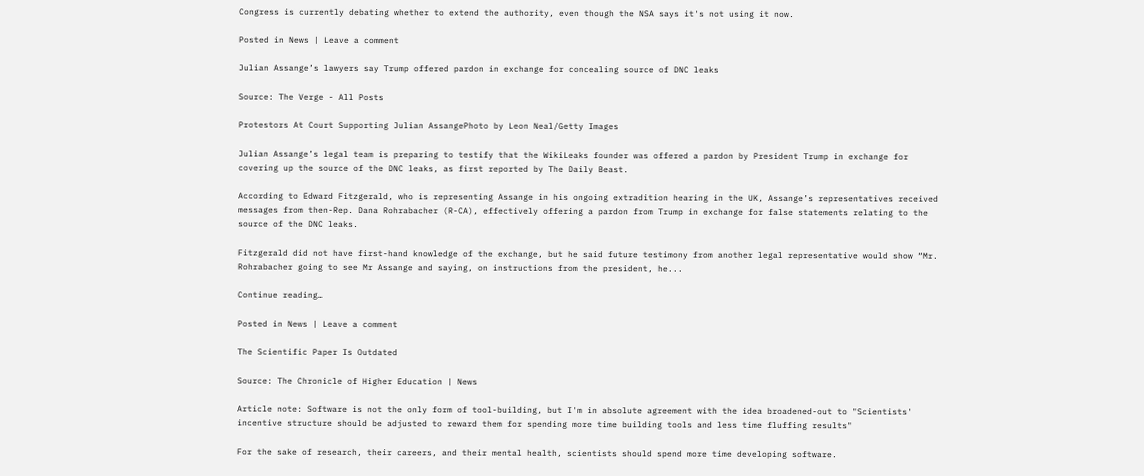Congress is currently debating whether to extend the authority, even though the NSA says it's not using it now.

Posted in News | Leave a comment

Julian Assange’s lawyers say Trump offered pardon in exchange for concealing source of DNC leaks

Source: The Verge - All Posts

Protestors At Court Supporting Julian AssangePhoto by Leon Neal/Getty Images

Julian Assange’s legal team is preparing to testify that the WikiLeaks founder was offered a pardon by President Trump in exchange for covering up the source of the DNC leaks, as first reported by The Daily Beast.

According to Edward Fitzgerald, who is representing Assange in his ongoing extradition hearing in the UK, Assange’s representatives received messages from then-Rep. Dana Rohrabacher (R-CA), effectively offering a pardon from Trump in exchange for false statements relating to the source of the DNC leaks.

Fitzgerald did not have first-hand knowledge of the exchange, but he said future testimony from another legal representative would show “Mr. Rohrabacher going to see Mr Assange and saying, on instructions from the president, he...

Continue reading…

Posted in News | Leave a comment

The Scientific Paper Is Outdated

Source: The Chronicle of Higher Education | News

Article note: Software is not the only form of tool-building, but I'm in absolute agreement with the idea broadened-out to "Scientists' incentive structure should be adjusted to reward them for spending more time building tools and less time fluffing results"

For the sake of research, their careers, and their mental health, scientists should spend more time developing software.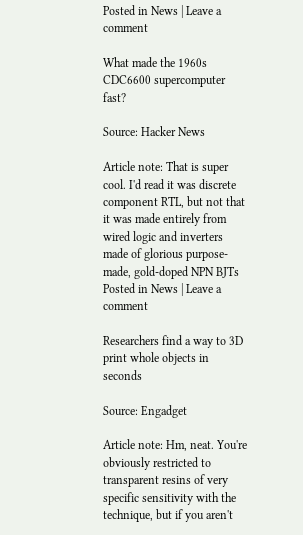Posted in News | Leave a comment

What made the 1960s CDC6600 supercomputer fast?

Source: Hacker News

Article note: That is super cool. I'd read it was discrete component RTL, but not that it was made entirely from wired logic and inverters made of glorious purpose-made, gold-doped NPN BJTs
Posted in News | Leave a comment

Researchers find a way to 3D print whole objects in seconds

Source: Engadget

Article note: Hm, neat. You're obviously restricted to transparent resins of very specific sensitivity with the technique, but if you aren't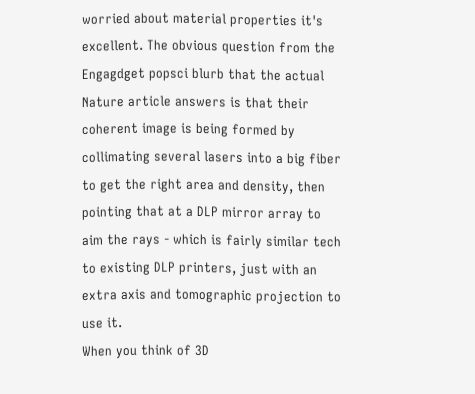worried about material properties it's excellent. The obvious question from the Engagdget popsci blurb that the actual Nature article answers is that their coherent image is being formed by collimating several lasers into a big fiber to get the right area and density, then pointing that at a DLP mirror array to aim the rays - which is fairly similar tech to existing DLP printers, just with an extra axis and tomographic projection to use it.
When you think of 3D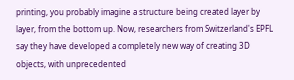printing, you probably imagine a structure being created layer by layer, from the bottom up. Now, researchers from Switzerland's EPFL say they have developed a completely new way of creating 3D objects, with unprecedented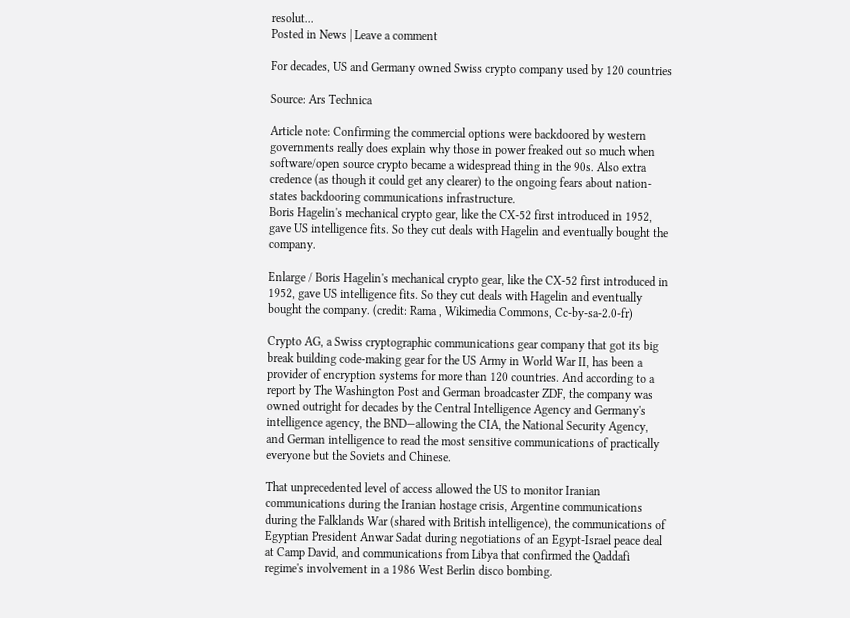resolut...
Posted in News | Leave a comment

For decades, US and Germany owned Swiss crypto company used by 120 countries

Source: Ars Technica

Article note: Confirming the commercial options were backdoored by western governments really does explain why those in power freaked out so much when software/open source crypto became a widespread thing in the 90s. Also extra credence (as though it could get any clearer) to the ongoing fears about nation-states backdooring communications infrastructure.
Boris Hagelin's mechanical crypto gear, like the CX-52 first introduced in 1952, gave US intelligence fits. So they cut deals with Hagelin and eventually bought the company.

Enlarge / Boris Hagelin's mechanical crypto gear, like the CX-52 first introduced in 1952, gave US intelligence fits. So they cut deals with Hagelin and eventually bought the company. (credit: Rama , Wikimedia Commons, Cc-by-sa-2.0-fr)

Crypto AG, a Swiss cryptographic communications gear company that got its big break building code-making gear for the US Army in World War II, has been a provider of encryption systems for more than 120 countries. And according to a report by The Washington Post and German broadcaster ZDF, the company was owned outright for decades by the Central Intelligence Agency and Germany's intelligence agency, the BND—allowing the CIA, the National Security Agency, and German intelligence to read the most sensitive communications of practically everyone but the Soviets and Chinese.

That unprecedented level of access allowed the US to monitor Iranian communications during the Iranian hostage crisis, Argentine communications during the Falklands War (shared with British intelligence), the communications of Egyptian President Anwar Sadat during negotiations of an Egypt-Israel peace deal at Camp David, and communications from Libya that confirmed the Qaddafi regime's involvement in a 1986 West Berlin disco bombing.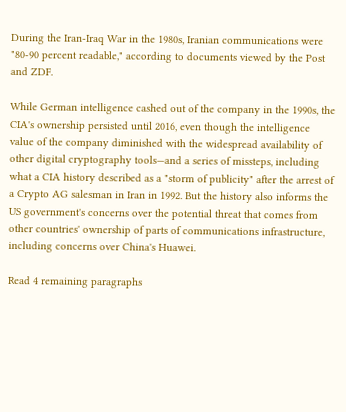During the Iran-Iraq War in the 1980s, Iranian communications were "80-90 percent readable," according to documents viewed by the Post and ZDF.

While German intelligence cashed out of the company in the 1990s, the CIA's ownership persisted until 2016, even though the intelligence value of the company diminished with the widespread availability of other digital cryptography tools—and a series of missteps, including what a CIA history described as a "storm of publicity" after the arrest of a Crypto AG salesman in Iran in 1992. But the history also informs the US government's concerns over the potential threat that comes from other countries' ownership of parts of communications infrastructure, including concerns over China's Huawei.

Read 4 remaining paragraphs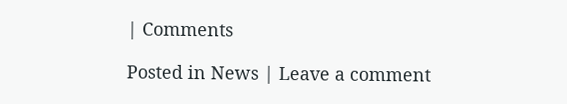| Comments

Posted in News | Leave a comment